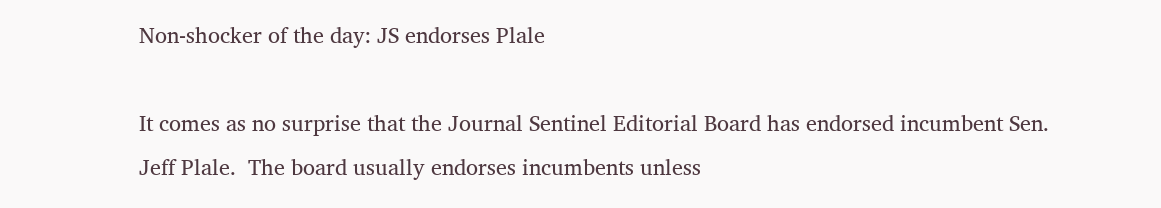Non-shocker of the day: JS endorses Plale

It comes as no surprise that the Journal Sentinel Editorial Board has endorsed incumbent Sen. Jeff Plale.  The board usually endorses incumbents unless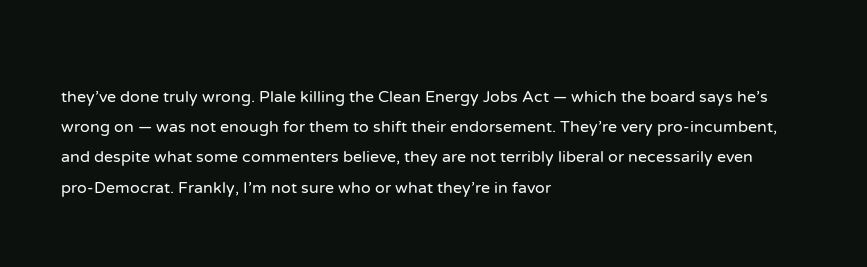they’ve done truly wrong. Plale killing the Clean Energy Jobs Act — which the board says he’s wrong on — was not enough for them to shift their endorsement. They’re very pro-incumbent, and despite what some commenters believe, they are not terribly liberal or necessarily even pro-Democrat. Frankly, I’m not sure who or what they’re in favor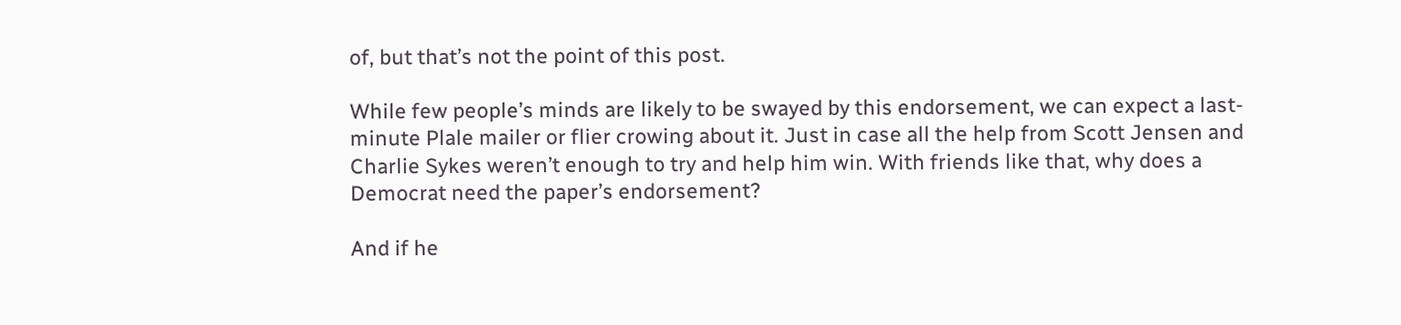of, but that’s not the point of this post.

While few people’s minds are likely to be swayed by this endorsement, we can expect a last-minute Plale mailer or flier crowing about it. Just in case all the help from Scott Jensen and Charlie Sykes weren’t enough to try and help him win. With friends like that, why does a Democrat need the paper’s endorsement?

And if he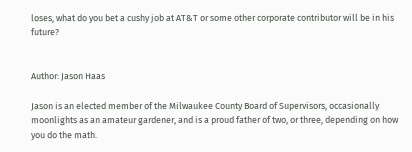loses, what do you bet a cushy job at AT&T or some other corporate contributor will be in his future?


Author: Jason Haas

Jason is an elected member of the Milwaukee County Board of Supervisors, occasionally moonlights as an amateur gardener, and is a proud father of two, or three, depending on how you do the math.